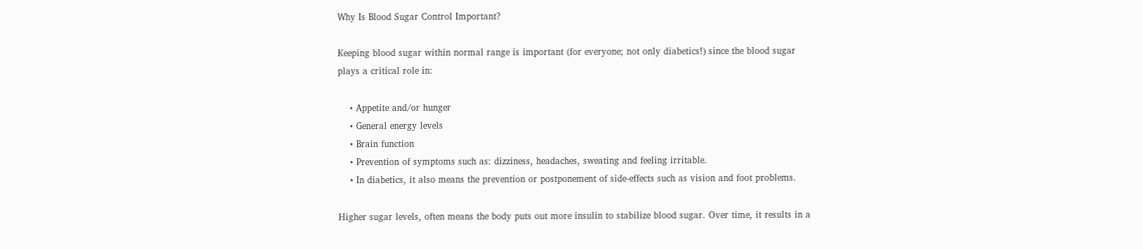Why Is Blood Sugar Control Important?

Keeping blood sugar within normal range is important (for everyone; not only diabetics!) since the blood sugar plays a critical role in:

    • Appetite and/or hunger
    • General energy levels
    • Brain function
    • Prevention of symptoms such as: dizziness, headaches, sweating and feeling irritable.
    • In diabetics, it also means the prevention or postponement of side-effects such as vision and foot problems.

Higher sugar levels, often means the body puts out more insulin to stabilize blood sugar. Over time, it results in a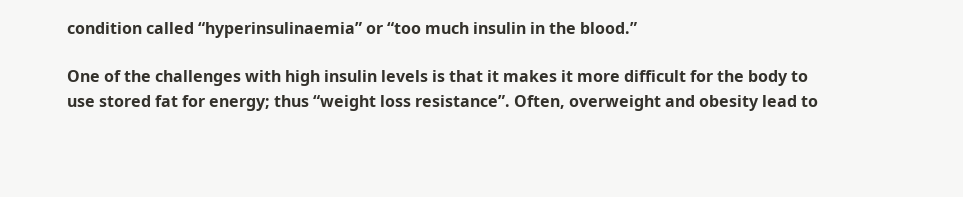condition called “hyperinsulinaemia” or “too much insulin in the blood.”

One of the challenges with high insulin levels is that it makes it more difficult for the body to use stored fat for energy; thus “weight loss resistance”. Often, overweight and obesity lead to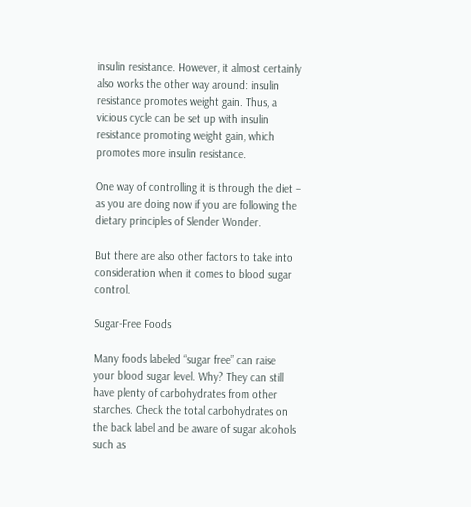insulin resistance. However, it almost certainly also works the other way around: insulin resistance promotes weight gain. Thus, a vicious cycle can be set up with insulin resistance promoting weight gain, which promotes more insulin resistance.

One way of controlling it is through the diet – as you are doing now if you are following the dietary principles of Slender Wonder.

But there are also other factors to take into consideration when it comes to blood sugar control.

Sugar-Free Foods

Many foods labeled “sugar free” can raise your blood sugar level. Why? They can still have plenty of carbohydrates from other starches. Check the total carbohydrates on the back label and be aware of sugar alcohols such as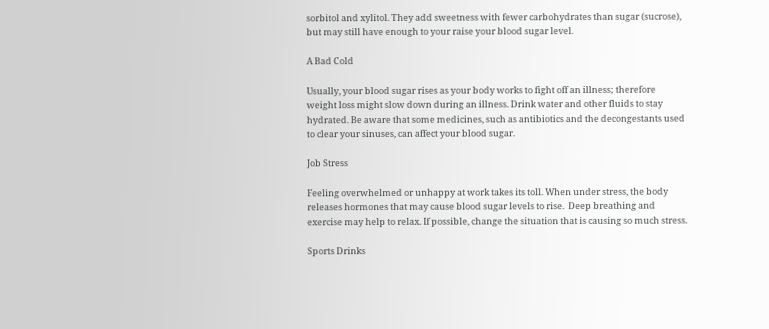sorbitol and xylitol. They add sweetness with fewer carbohydrates than sugar (sucrose), but may still have enough to your raise your blood sugar level.

A Bad Cold

Usually, your blood sugar rises as your body works to fight off an illness; therefore weight loss might slow down during an illness. Drink water and other fluids to stay hydrated. Be aware that some medicines, such as antibiotics and the decongestants used to clear your sinuses, can affect your blood sugar.

Job Stress

Feeling overwhelmed or unhappy at work takes its toll. When under stress, the body releases hormones that may cause blood sugar levels to rise.  Deep breathing and exercise may help to relax. If possible, change the situation that is causing so much stress.

Sports Drinks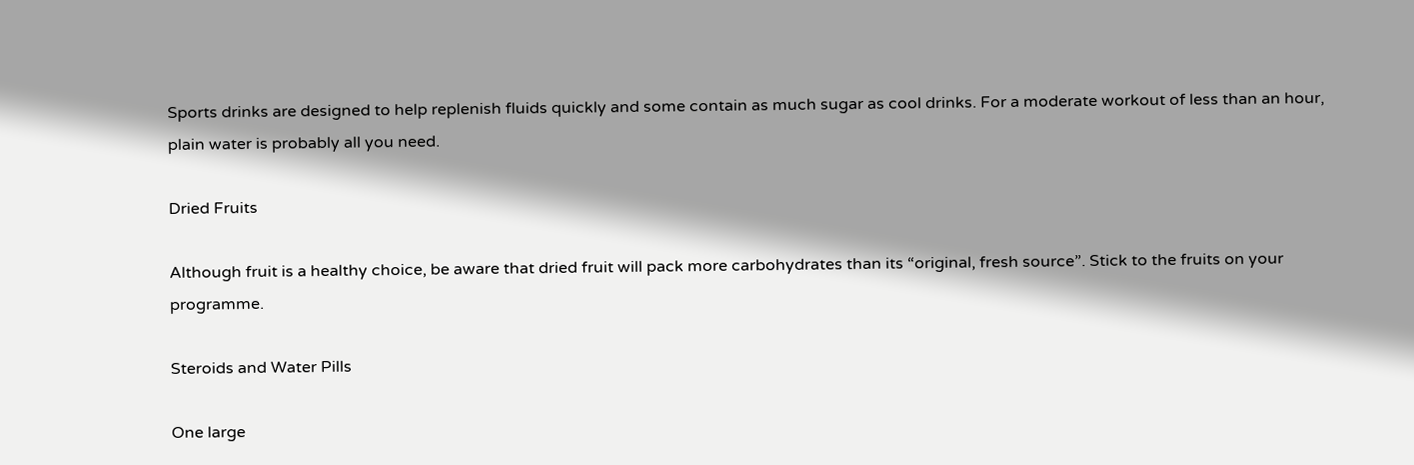Sports drinks are designed to help replenish fluids quickly and some contain as much sugar as cool drinks. For a moderate workout of less than an hour, plain water is probably all you need.

Dried Fruits

Although fruit is a healthy choice, be aware that dried fruit will pack more carbohydrates than its “original, fresh source”. Stick to the fruits on your programme.

Steroids and Water Pills

One large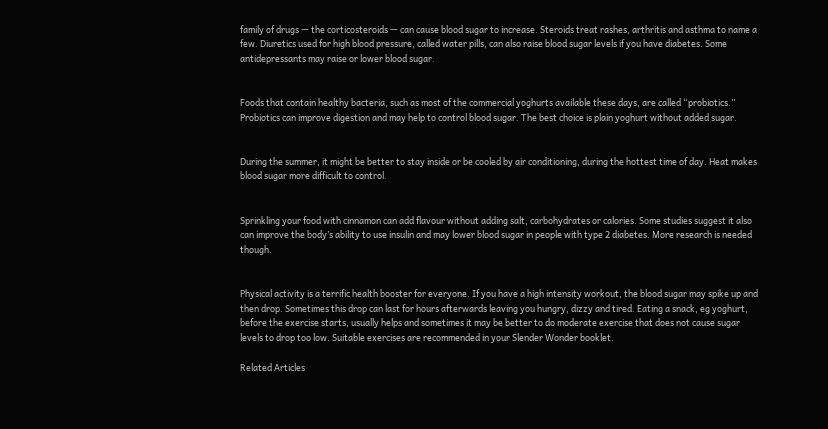family of drugs — the corticosteroids — can cause blood sugar to increase. Steroids treat rashes, arthritis and asthma to name a few. Diuretics used for high blood pressure, called water pills, can also raise blood sugar levels if you have diabetes. Some antidepressants may raise or lower blood sugar.


Foods that contain healthy bacteria, such as most of the commercial yoghurts available these days, are called “probiotics.” Probiotics can improve digestion and may help to control blood sugar. The best choice is plain yoghurt without added sugar.


During the summer, it might be better to stay inside or be cooled by air conditioning, during the hottest time of day. Heat makes blood sugar more difficult to control.


Sprinkling your food with cinnamon can add flavour without adding salt, carbohydrates or calories. Some studies suggest it also can improve the body’s ability to use insulin and may lower blood sugar in people with type 2 diabetes. More research is needed though.


Physical activity is a terrific health booster for everyone. If you have a high intensity workout, the blood sugar may spike up and then drop. Sometimes this drop can last for hours afterwards leaving you hungry, dizzy and tired. Eating a snack, eg yoghurt, before the exercise starts, usually helps and sometimes it may be better to do moderate exercise that does not cause sugar levels to drop too low. Suitable exercises are recommended in your Slender Wonder booklet.

Related Articles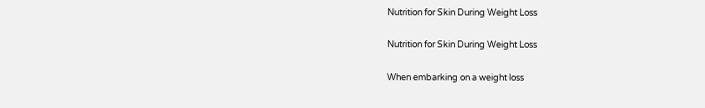Nutrition for Skin During Weight Loss

Nutrition for Skin During Weight Loss

When embarking on a weight loss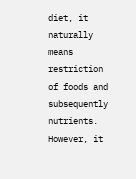diet, it naturally means restriction of foods and subsequently nutrients. However, it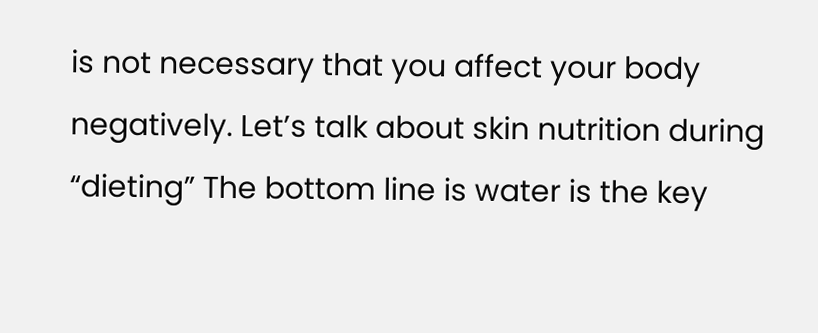is not necessary that you affect your body negatively. Let’s talk about skin nutrition during “dieting” The bottom line is water is the key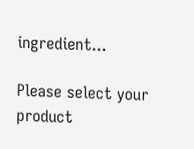ingredient...

Please select your product